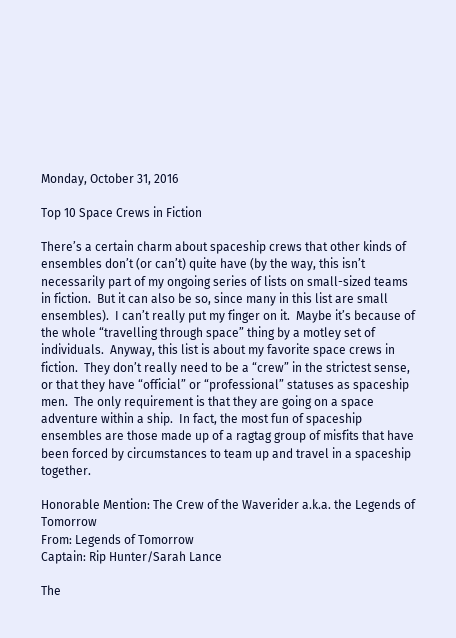Monday, October 31, 2016

Top 10 Space Crews in Fiction

There’s a certain charm about spaceship crews that other kinds of ensembles don’t (or can’t) quite have (by the way, this isn’t necessarily part of my ongoing series of lists on small-sized teams in fiction.  But it can also be so, since many in this list are small ensembles).  I can’t really put my finger on it.  Maybe it’s because of the whole “travelling through space” thing by a motley set of individuals.  Anyway, this list is about my favorite space crews in fiction.  They don’t really need to be a “crew” in the strictest sense, or that they have “official” or “professional” statuses as spaceship men.  The only requirement is that they are going on a space adventure within a ship.  In fact, the most fun of spaceship ensembles are those made up of a ragtag group of misfits that have been forced by circumstances to team up and travel in a spaceship together.

Honorable Mention: The Crew of the Waverider a.k.a. the Legends of Tomorrow
From: Legends of Tomorrow
Captain: Rip Hunter/Sarah Lance

The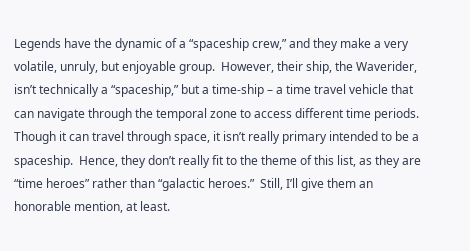Legends have the dynamic of a “spaceship crew,” and they make a very volatile, unruly, but enjoyable group.  However, their ship, the Waverider, isn’t technically a “spaceship,” but a time-ship – a time travel vehicle that can navigate through the temporal zone to access different time periods.  Though it can travel through space, it isn’t really primary intended to be a spaceship.  Hence, they don’t really fit to the theme of this list, as they are “time heroes” rather than “galactic heroes.”  Still, I’ll give them an honorable mention, at least.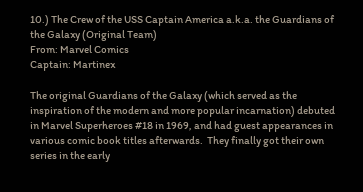10.) The Crew of the USS Captain America a.k.a. the Guardians of the Galaxy (Original Team)
From: Marvel Comics
Captain: Martinex

The original Guardians of the Galaxy (which served as the inspiration of the modern and more popular incarnation) debuted in Marvel Superheroes #18 in 1969, and had guest appearances in various comic book titles afterwards.  They finally got their own series in the early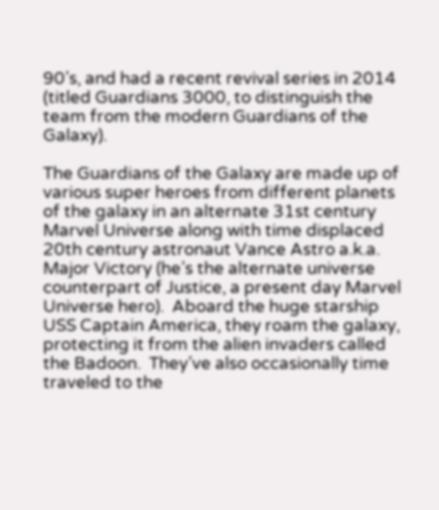90’s, and had a recent revival series in 2014 (titled Guardians 3000, to distinguish the team from the modern Guardians of the Galaxy).

The Guardians of the Galaxy are made up of various super heroes from different planets of the galaxy in an alternate 31st century Marvel Universe along with time displaced 20th century astronaut Vance Astro a.k.a. Major Victory (he’s the alternate universe counterpart of Justice, a present day Marvel Universe hero).  Aboard the huge starship USS Captain America, they roam the galaxy, protecting it from the alien invaders called the Badoon.  They’ve also occasionally time traveled to the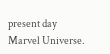present day Marvel Universe.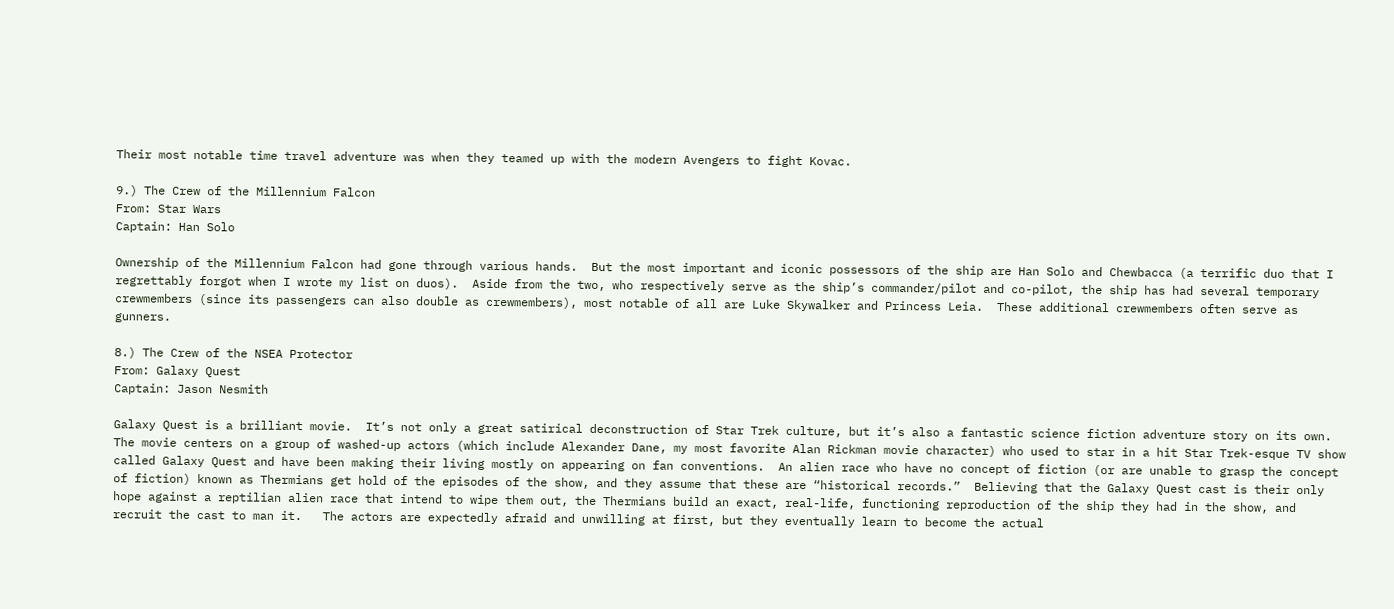Their most notable time travel adventure was when they teamed up with the modern Avengers to fight Kovac.

9.) The Crew of the Millennium Falcon
From: Star Wars
Captain: Han Solo

Ownership of the Millennium Falcon had gone through various hands.  But the most important and iconic possessors of the ship are Han Solo and Chewbacca (a terrific duo that I regrettably forgot when I wrote my list on duos).  Aside from the two, who respectively serve as the ship’s commander/pilot and co-pilot, the ship has had several temporary crewmembers (since its passengers can also double as crewmembers), most notable of all are Luke Skywalker and Princess Leia.  These additional crewmembers often serve as gunners.

8.) The Crew of the NSEA Protector
From: Galaxy Quest
Captain: Jason Nesmith

Galaxy Quest is a brilliant movie.  It’s not only a great satirical deconstruction of Star Trek culture, but it’s also a fantastic science fiction adventure story on its own.  The movie centers on a group of washed-up actors (which include Alexander Dane, my most favorite Alan Rickman movie character) who used to star in a hit Star Trek-esque TV show called Galaxy Quest and have been making their living mostly on appearing on fan conventions.  An alien race who have no concept of fiction (or are unable to grasp the concept of fiction) known as Thermians get hold of the episodes of the show, and they assume that these are “historical records.”  Believing that the Galaxy Quest cast is their only hope against a reptilian alien race that intend to wipe them out, the Thermians build an exact, real-life, functioning reproduction of the ship they had in the show, and recruit the cast to man it.   The actors are expectedly afraid and unwilling at first, but they eventually learn to become the actual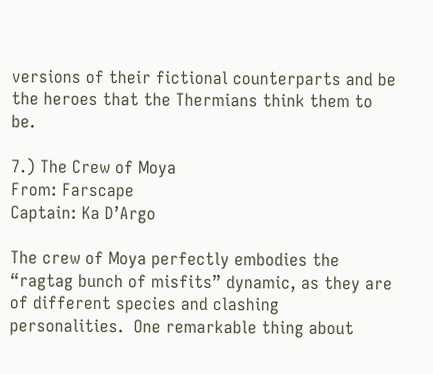versions of their fictional counterparts and be the heroes that the Thermians think them to be.

7.) The Crew of Moya
From: Farscape
Captain: Ka D’Argo

The crew of Moya perfectly embodies the “ragtag bunch of misfits” dynamic, as they are of different species and clashing personalities.  One remarkable thing about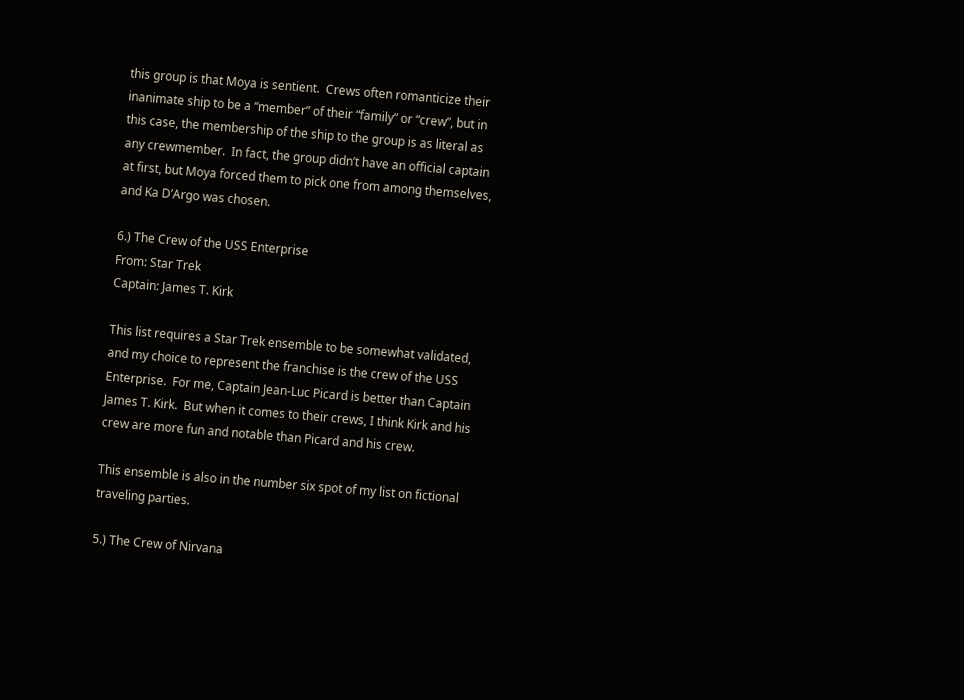this group is that Moya is sentient.  Crews often romanticize their inanimate ship to be a “member” of their “family” or “crew”, but in this case, the membership of the ship to the group is as literal as any crewmember.  In fact, the group didn’t have an official captain at first, but Moya forced them to pick one from among themselves, and Ka D’Argo was chosen.

6.) The Crew of the USS Enterprise
From: Star Trek
Captain: James T. Kirk

This list requires a Star Trek ensemble to be somewhat validated, and my choice to represent the franchise is the crew of the USS Enterprise.  For me, Captain Jean-Luc Picard is better than Captain James T. Kirk.  But when it comes to their crews, I think Kirk and his crew are more fun and notable than Picard and his crew.

This ensemble is also in the number six spot of my list on fictional traveling parties.

5.) The Crew of Nirvana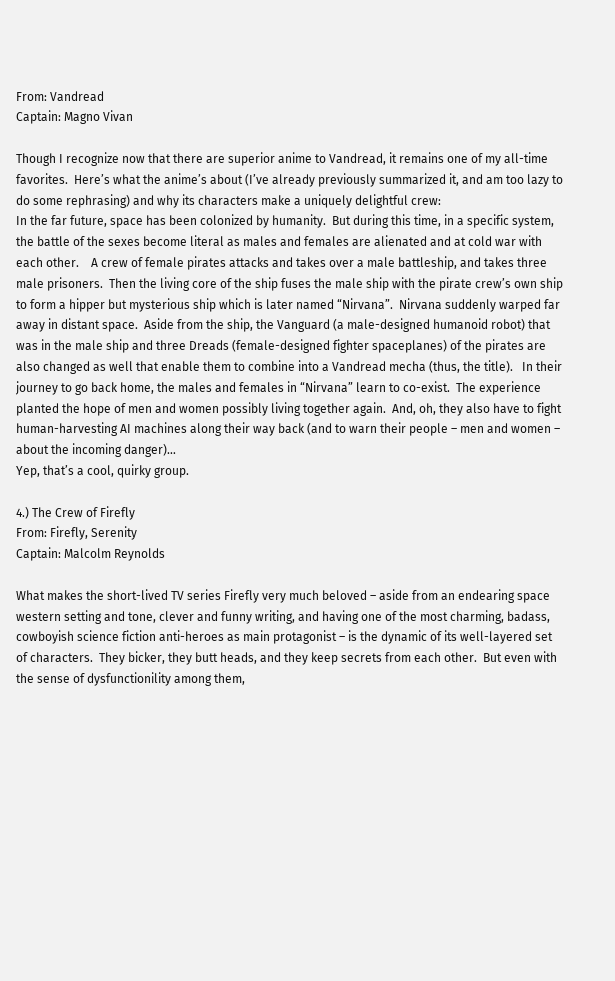From: Vandread
Captain: Magno Vivan

Though I recognize now that there are superior anime to Vandread, it remains one of my all-time favorites.  Here’s what the anime’s about (I’ve already previously summarized it, and am too lazy to do some rephrasing) and why its characters make a uniquely delightful crew:
In the far future, space has been colonized by humanity.  But during this time, in a specific system, the battle of the sexes become literal as males and females are alienated and at cold war with each other.    A crew of female pirates attacks and takes over a male battleship, and takes three male prisoners.  Then the living core of the ship fuses the male ship with the pirate crew’s own ship to form a hipper but mysterious ship which is later named “Nirvana”.  Nirvana suddenly warped far away in distant space.  Aside from the ship, the Vanguard (a male-designed humanoid robot) that was in the male ship and three Dreads (female-designed fighter spaceplanes) of the pirates are also changed as well that enable them to combine into a Vandread mecha (thus, the title).   In their journey to go back home, the males and females in “Nirvana” learn to co-exist.  The experience planted the hope of men and women possibly living together again.  And, oh, they also have to fight human-harvesting AI machines along their way back (and to warn their people – men and women – about the incoming danger)…
Yep, that’s a cool, quirky group.

4.) The Crew of Firefly
From: Firefly, Serenity
Captain: Malcolm Reynolds

What makes the short-lived TV series Firefly very much beloved – aside from an endearing space western setting and tone, clever and funny writing, and having one of the most charming, badass, cowboyish science fiction anti-heroes as main protagonist – is the dynamic of its well-layered set of characters.  They bicker, they butt heads, and they keep secrets from each other.  But even with the sense of dysfunctionility among them,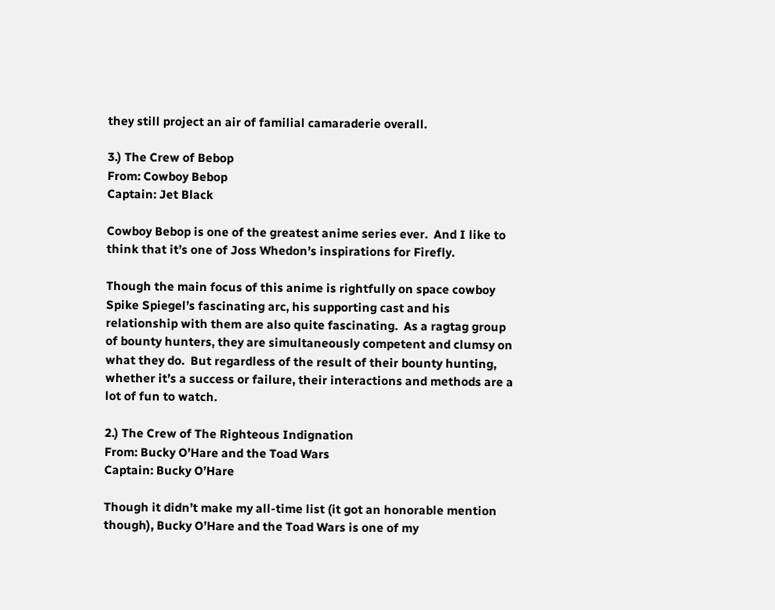they still project an air of familial camaraderie overall.

3.) The Crew of Bebop
From: Cowboy Bebop
Captain: Jet Black

Cowboy Bebop is one of the greatest anime series ever.  And I like to think that it’s one of Joss Whedon’s inspirations for Firefly.

Though the main focus of this anime is rightfully on space cowboy Spike Spiegel’s fascinating arc, his supporting cast and his relationship with them are also quite fascinating.  As a ragtag group of bounty hunters, they are simultaneously competent and clumsy on what they do.  But regardless of the result of their bounty hunting, whether it’s a success or failure, their interactions and methods are a lot of fun to watch.

2.) The Crew of The Righteous Indignation
From: Bucky O’Hare and the Toad Wars
Captain: Bucky O’Hare

Though it didn’t make my all-time list (it got an honorable mention though), Bucky O’Hare and the Toad Wars is one of my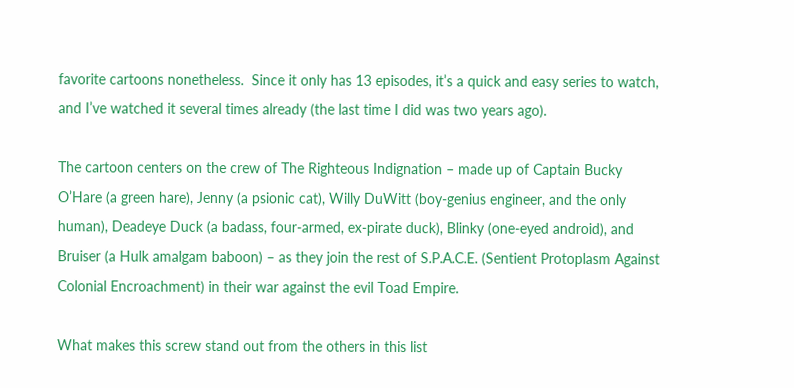favorite cartoons nonetheless.  Since it only has 13 episodes, it’s a quick and easy series to watch, and I’ve watched it several times already (the last time I did was two years ago).

The cartoon centers on the crew of The Righteous Indignation – made up of Captain Bucky O’Hare (a green hare), Jenny (a psionic cat), Willy DuWitt (boy-genius engineer, and the only human), Deadeye Duck (a badass, four-armed, ex-pirate duck), Blinky (one-eyed android), and Bruiser (a Hulk amalgam baboon) – as they join the rest of S.P.A.C.E. (Sentient Protoplasm Against Colonial Encroachment) in their war against the evil Toad Empire.

What makes this screw stand out from the others in this list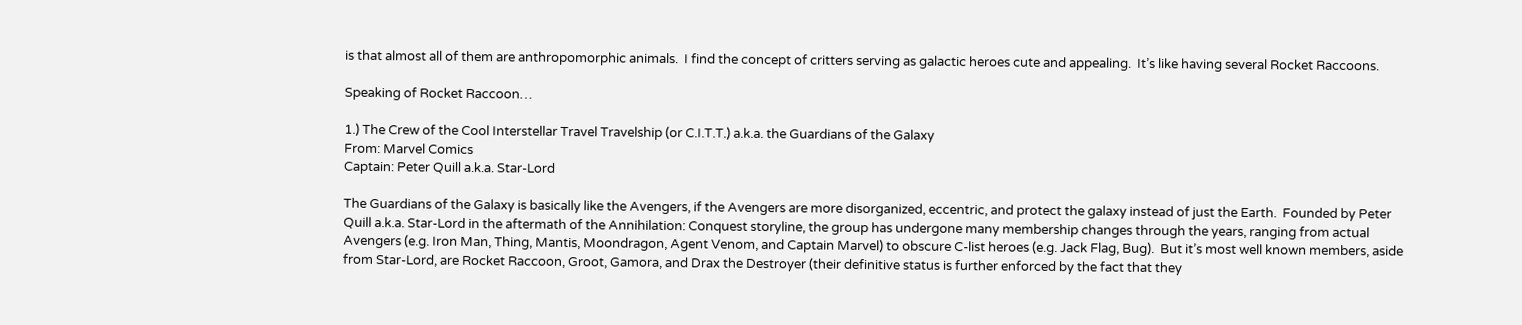is that almost all of them are anthropomorphic animals.  I find the concept of critters serving as galactic heroes cute and appealing.  It’s like having several Rocket Raccoons.

Speaking of Rocket Raccoon…

1.) The Crew of the Cool Interstellar Travel Travelship (or C.I.T.T.) a.k.a. the Guardians of the Galaxy
From: Marvel Comics
Captain: Peter Quill a.k.a. Star-Lord

The Guardians of the Galaxy is basically like the Avengers, if the Avengers are more disorganized, eccentric, and protect the galaxy instead of just the Earth.  Founded by Peter Quill a.k.a. Star-Lord in the aftermath of the Annihilation: Conquest storyline, the group has undergone many membership changes through the years, ranging from actual Avengers (e.g. Iron Man, Thing, Mantis, Moondragon, Agent Venom, and Captain Marvel) to obscure C-list heroes (e.g. Jack Flag, Bug).  But it’s most well known members, aside from Star-Lord, are Rocket Raccoon, Groot, Gamora, and Drax the Destroyer (their definitive status is further enforced by the fact that they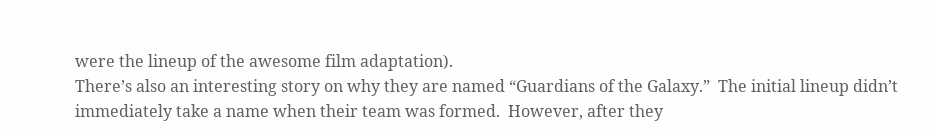were the lineup of the awesome film adaptation).
There’s also an interesting story on why they are named “Guardians of the Galaxy.”  The initial lineup didn’t immediately take a name when their team was formed.  However, after they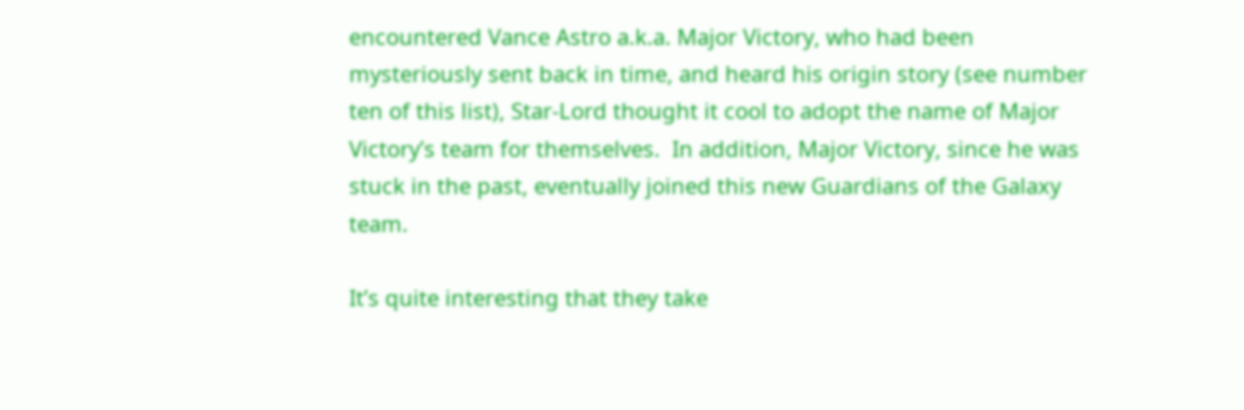encountered Vance Astro a.k.a. Major Victory, who had been mysteriously sent back in time, and heard his origin story (see number ten of this list), Star-Lord thought it cool to adopt the name of Major Victory’s team for themselves.  In addition, Major Victory, since he was stuck in the past, eventually joined this new Guardians of the Galaxy team.

It’s quite interesting that they take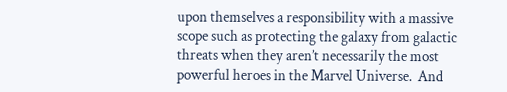upon themselves a responsibility with a massive scope such as protecting the galaxy from galactic threats when they aren’t necessarily the most powerful heroes in the Marvel Universe.  And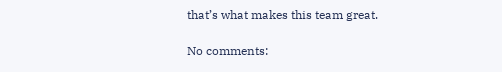that’s what makes this team great.

No comments: